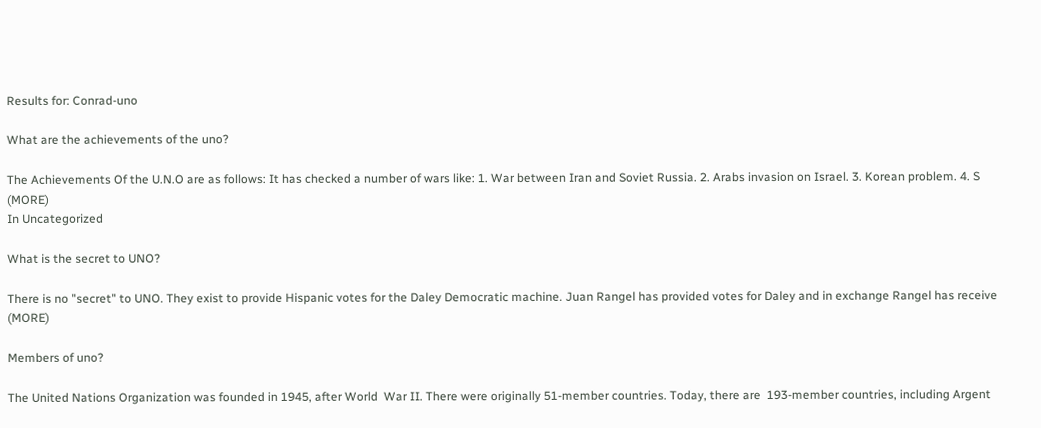Results for: Conrad-uno

What are the achievements of the uno?

The Achievements Of the U.N.O are as follows: It has checked a number of wars like: 1. War between Iran and Soviet Russia. 2. Arabs invasion on Israel. 3. Korean problem. 4. S (MORE)
In Uncategorized

What is the secret to UNO?

There is no "secret" to UNO. They exist to provide Hispanic votes for the Daley Democratic machine. Juan Rangel has provided votes for Daley and in exchange Rangel has receive (MORE)

Members of uno?

The United Nations Organization was founded in 1945, after World  War II. There were originally 51-member countries. Today, there are  193-member countries, including Argent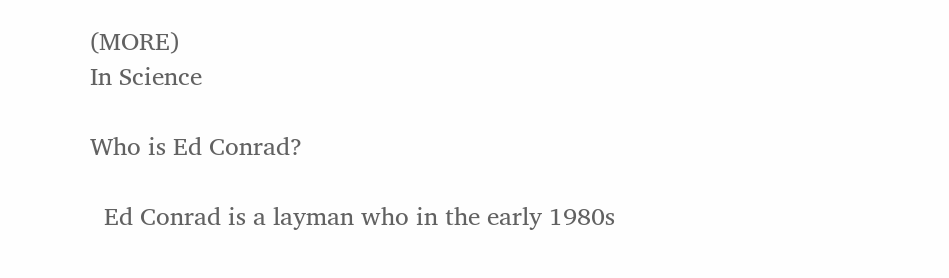(MORE)
In Science

Who is Ed Conrad?

  Ed Conrad is a layman who in the early 1980s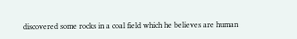discovered some rocks in a coal field which he believes are human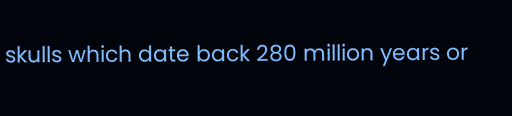skulls which date back 280 million years or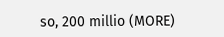so, 200 millio (MORE)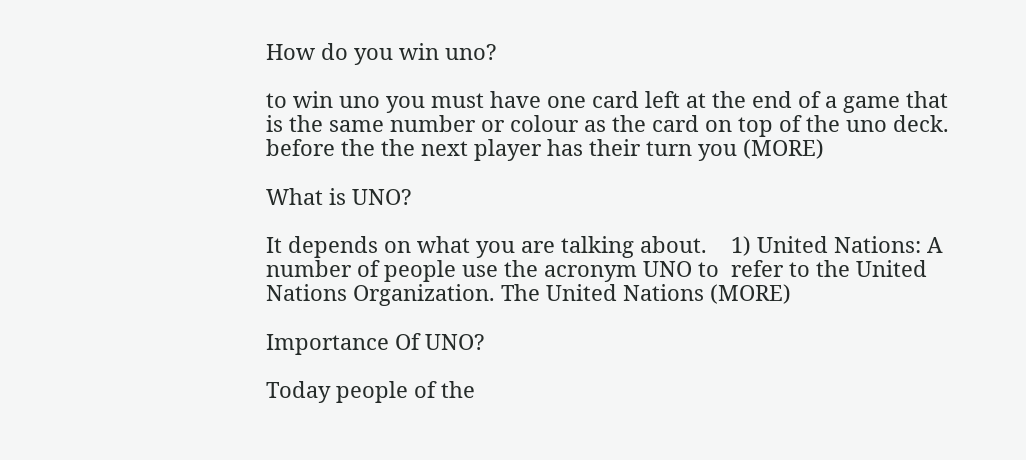How do you win uno?

to win uno you must have one card left at the end of a game that is the same number or colour as the card on top of the uno deck. before the the next player has their turn you (MORE)

What is UNO?

It depends on what you are talking about.    1) United Nations: A number of people use the acronym UNO to  refer to the United Nations Organization. The United Nations (MORE)

Importance Of UNO?

Today people of the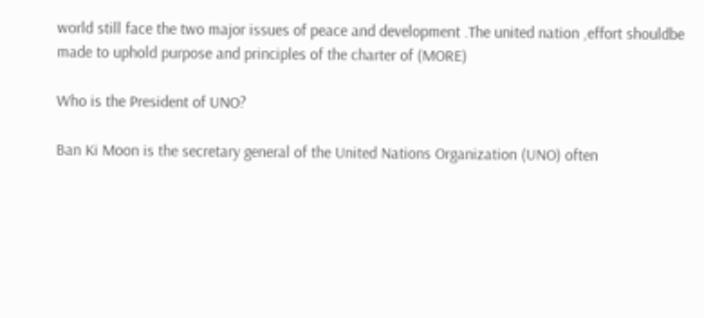world still face the two major issues of peace and development .The united nation ,effort shouldbe made to uphold purpose and principles of the charter of (MORE)

Who is the President of UNO?

Ban Ki Moon is the secretary general of the United Nations Organization (UNO) often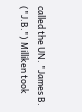called the UN. "James B. ("J.B.") Milliken took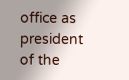office as president of the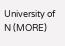University of N (MORE)